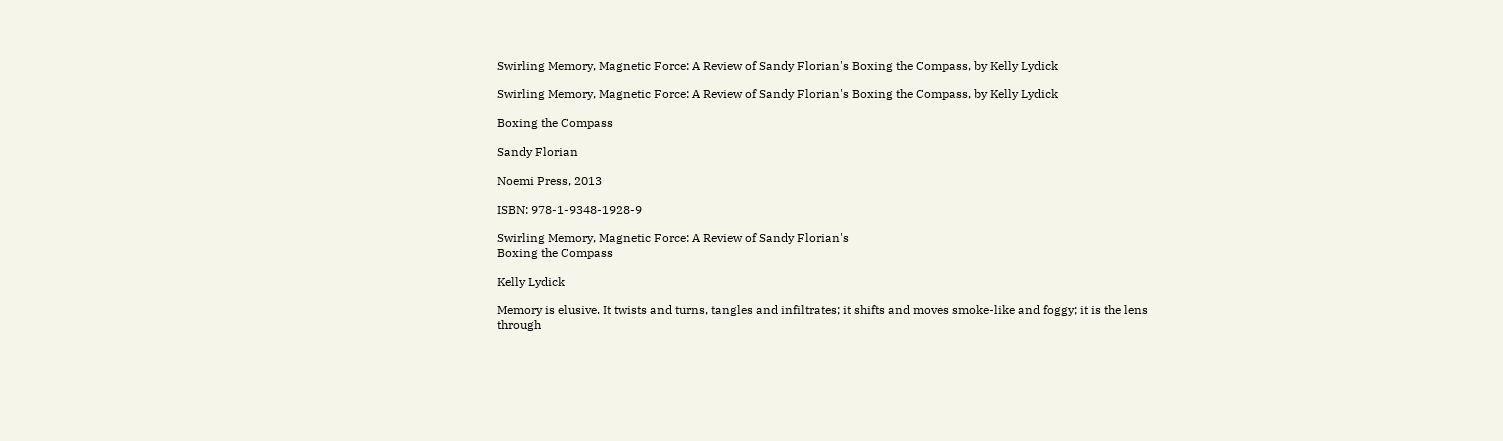Swirling Memory, Magnetic Force: A Review of Sandy Florian's Boxing the Compass, by Kelly Lydick

Swirling Memory, Magnetic Force: A Review of Sandy Florian's Boxing the Compass, by Kelly Lydick

Boxing the Compass

Sandy Florian

Noemi Press, 2013

ISBN: 978-1-9348-1928-9

Swirling Memory, Magnetic Force: A Review of Sandy Florian's
Boxing the Compass

Kelly Lydick

Memory is elusive. It twists and turns, tangles and infiltrates; it shifts and moves smoke-like and foggy; it is the lens through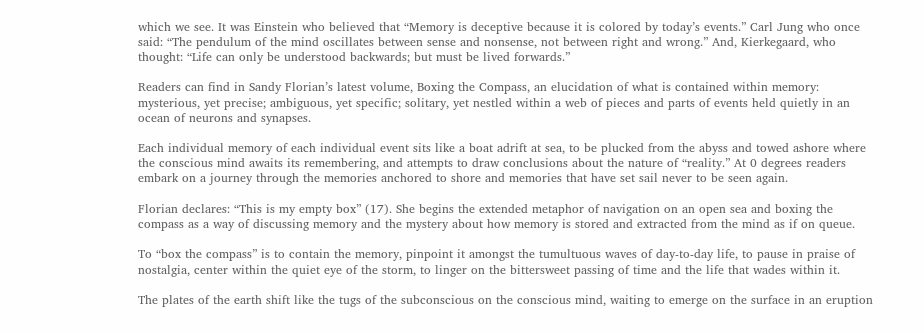which we see. It was Einstein who believed that “Memory is deceptive because it is colored by today’s events.” Carl Jung who once said: “The pendulum of the mind oscillates between sense and nonsense, not between right and wrong.” And, Kierkegaard, who thought: “Life can only be understood backwards; but must be lived forwards.”

Readers can find in Sandy Florian’s latest volume, Boxing the Compass, an elucidation of what is contained within memory: mysterious, yet precise; ambiguous, yet specific; solitary, yet nestled within a web of pieces and parts of events held quietly in an ocean of neurons and synapses.

Each individual memory of each individual event sits like a boat adrift at sea, to be plucked from the abyss and towed ashore where the conscious mind awaits its remembering, and attempts to draw conclusions about the nature of “reality.” At 0 degrees readers embark on a journey through the memories anchored to shore and memories that have set sail never to be seen again.

Florian declares: “This is my empty box” (17). She begins the extended metaphor of navigation on an open sea and boxing the compass as a way of discussing memory and the mystery about how memory is stored and extracted from the mind as if on queue.

To “box the compass” is to contain the memory, pinpoint it amongst the tumultuous waves of day-to-day life, to pause in praise of nostalgia, center within the quiet eye of the storm, to linger on the bittersweet passing of time and the life that wades within it.

The plates of the earth shift like the tugs of the subconscious on the conscious mind, waiting to emerge on the surface in an eruption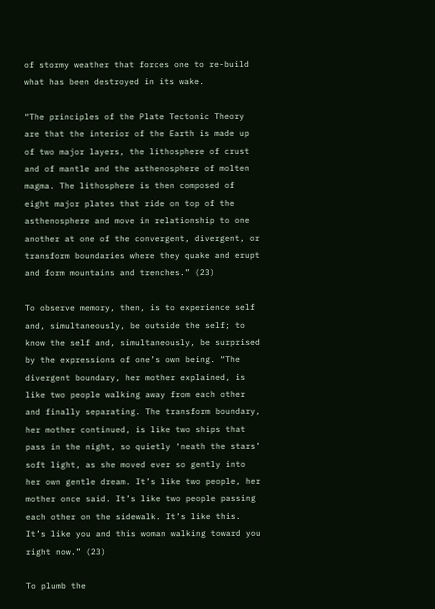of stormy weather that forces one to re-build what has been destroyed in its wake.

“The principles of the Plate Tectonic Theory are that the interior of the Earth is made up of two major layers, the lithosphere of crust and of mantle and the asthenosphere of molten magma. The lithosphere is then composed of eight major plates that ride on top of the asthenosphere and move in relationship to one another at one of the convergent, divergent, or transform boundaries where they quake and erupt and form mountains and trenches.” (23)

To observe memory, then, is to experience self and, simultaneously, be outside the self; to know the self and, simultaneously, be surprised by the expressions of one’s own being. “The divergent boundary, her mother explained, is like two people walking away from each other and finally separating. The transform boundary, her mother continued, is like two ships that pass in the night, so quietly ‘neath the stars’ soft light, as she moved ever so gently into her own gentle dream. It’s like two people, her mother once said. It’s like two people passing each other on the sidewalk. It’s like this. It’s like you and this woman walking toward you right now.” (23)

To plumb the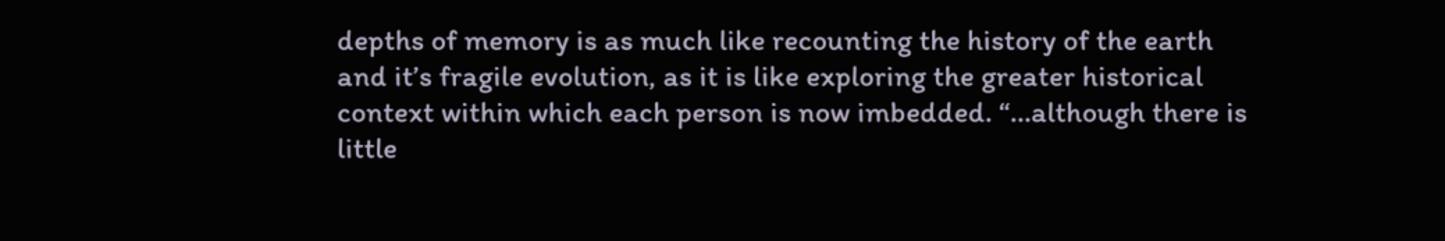depths of memory is as much like recounting the history of the earth and it’s fragile evolution, as it is like exploring the greater historical context within which each person is now imbedded. “…although there is little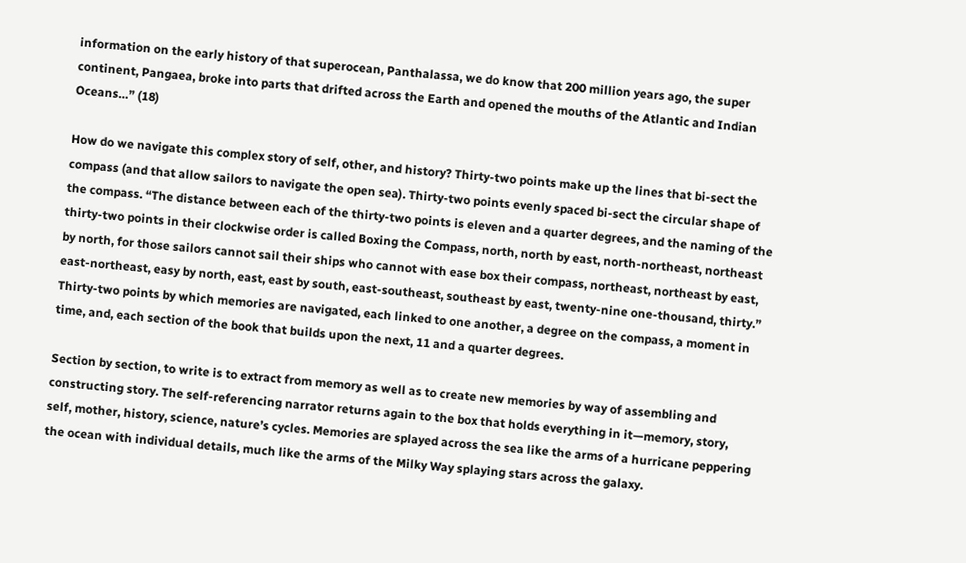information on the early history of that superocean, Panthalassa, we do know that 200 million years ago, the super continent, Pangaea, broke into parts that drifted across the Earth and opened the mouths of the Atlantic and Indian Oceans…” (18)

How do we navigate this complex story of self, other, and history? Thirty-two points make up the lines that bi-sect the compass (and that allow sailors to navigate the open sea). Thirty-two points evenly spaced bi-sect the circular shape of the compass. “The distance between each of the thirty-two points is eleven and a quarter degrees, and the naming of the thirty-two points in their clockwise order is called Boxing the Compass, north, north by east, north-northeast, northeast by north, for those sailors cannot sail their ships who cannot with ease box their compass, northeast, northeast by east, east-northeast, easy by north, east, east by south, east-southeast, southeast by east, twenty-nine one-thousand, thirty.” Thirty-two points by which memories are navigated, each linked to one another, a degree on the compass, a moment in time, and, each section of the book that builds upon the next, 11 and a quarter degrees.

Section by section, to write is to extract from memory as well as to create new memories by way of assembling and constructing story. The self-referencing narrator returns again to the box that holds everything in it—memory, story, self, mother, history, science, nature’s cycles. Memories are splayed across the sea like the arms of a hurricane peppering the ocean with individual details, much like the arms of the Milky Way splaying stars across the galaxy.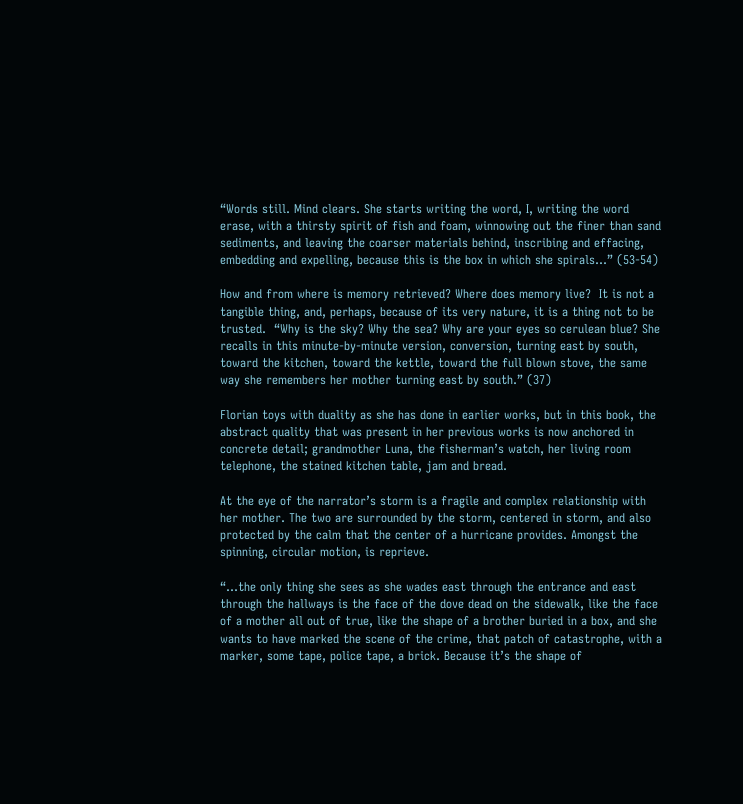“Words still. Mind clears. She starts writing the word, I, writing the word erase, with a thirsty spirit of fish and foam, winnowing out the finer than sand sediments, and leaving the coarser materials behind, inscribing and effacing, embedding and expelling, because this is the box in which she spirals…” (53-54)

How and from where is memory retrieved? Where does memory live?  It is not a tangible thing, and, perhaps, because of its very nature, it is a thing not to be trusted.  “Why is the sky? Why the sea? Why are your eyes so cerulean blue? She recalls in this minute-by-minute version, conversion, turning east by south, toward the kitchen, toward the kettle, toward the full blown stove, the same way she remembers her mother turning east by south.” (37)

Florian toys with duality as she has done in earlier works, but in this book, the abstract quality that was present in her previous works is now anchored in concrete detail; grandmother Luna, the fisherman’s watch, her living room telephone, the stained kitchen table, jam and bread.

At the eye of the narrator’s storm is a fragile and complex relationship with her mother. The two are surrounded by the storm, centered in storm, and also protected by the calm that the center of a hurricane provides. Amongst the spinning, circular motion, is reprieve.

“…the only thing she sees as she wades east through the entrance and east through the hallways is the face of the dove dead on the sidewalk, like the face of a mother all out of true, like the shape of a brother buried in a box, and she wants to have marked the scene of the crime, that patch of catastrophe, with a marker, some tape, police tape, a brick. Because it’s the shape of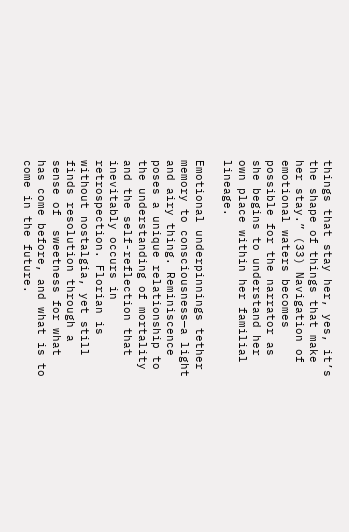things that stay her, yes, it’s the shape of things that make her stay.” (33) Navigation of emotional waters becomes possible for the narrator as she begins to understand her own place within her familial lineage.

Emotional underpinnings tether memory to consciousness—a light and airy thing. Reminiscence poses a unique relationship to the understanding of mortality and the self-reflection that inevitably occurs in retrospection. Florian is without nostalgia, yet still finds resolution through a sense of  sweetness for what has come before, and what is to come in the future.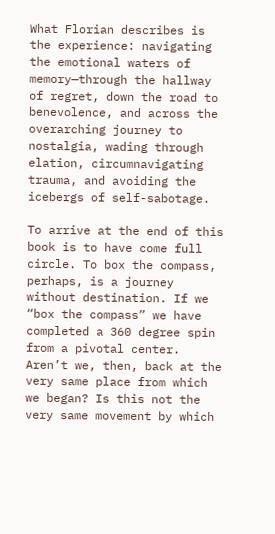What Florian describes is the experience: navigating the emotional waters of memory—through the hallway of regret, down the road to benevolence, and across the overarching journey to nostalgia, wading through elation, circumnavigating trauma, and avoiding the icebergs of self-sabotage.

To arrive at the end of this book is to have come full circle. To box the compass, perhaps, is a journey without destination. If we “box the compass” we have completed a 360 degree spin from a pivotal center. Aren’t we, then, back at the very same place from which we began? Is this not the very same movement by which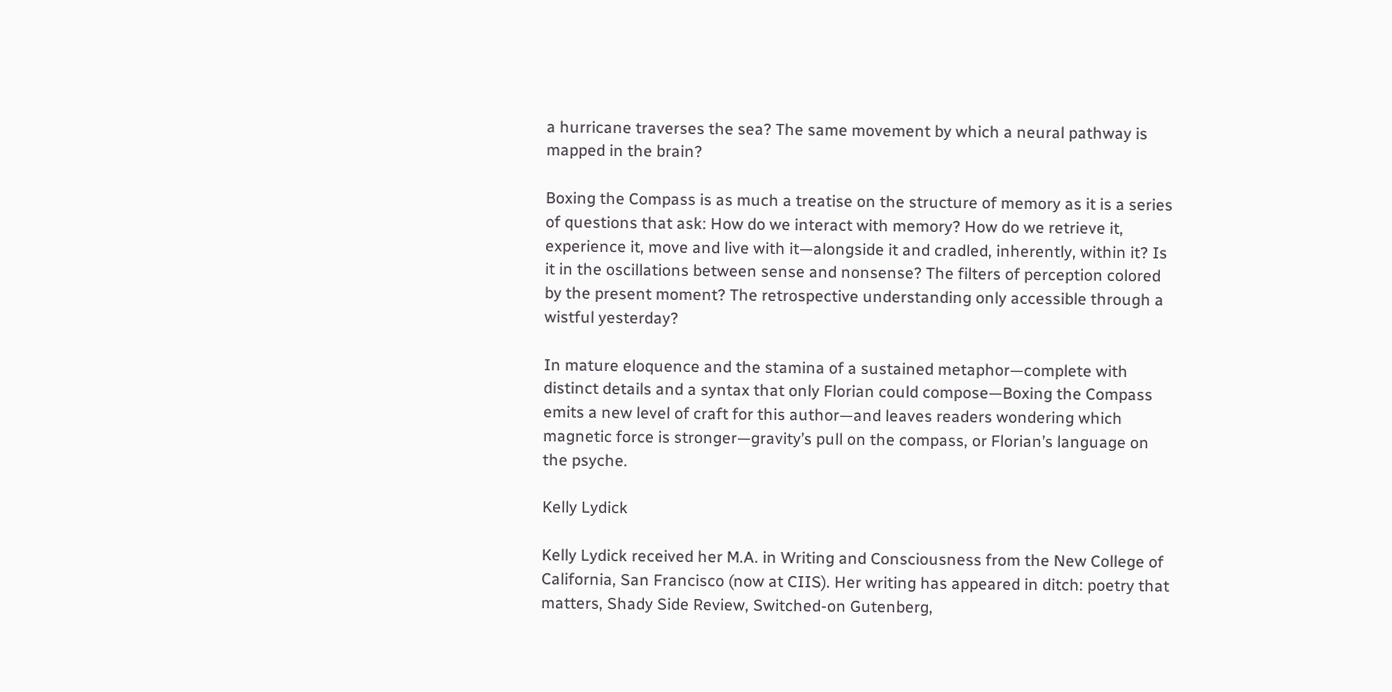a hurricane traverses the sea? The same movement by which a neural pathway is mapped in the brain?

Boxing the Compass is as much a treatise on the structure of memory as it is a series of questions that ask: How do we interact with memory? How do we retrieve it, experience it, move and live with it—alongside it and cradled, inherently, within it? Is it in the oscillations between sense and nonsense? The filters of perception colored by the present moment? The retrospective understanding only accessible through a wistful yesterday?

In mature eloquence and the stamina of a sustained metaphor—complete with distinct details and a syntax that only Florian could compose—Boxing the Compass emits a new level of craft for this author—and leaves readers wondering which magnetic force is stronger—gravity’s pull on the compass, or Florian’s language on the psyche.

Kelly Lydick

Kelly Lydick received her M.A. in Writing and Consciousness from the New College of California, San Francisco (now at CIIS). Her writing has appeared in ditch: poetry that matters, Shady Side Review, Switched-on Gutenberg,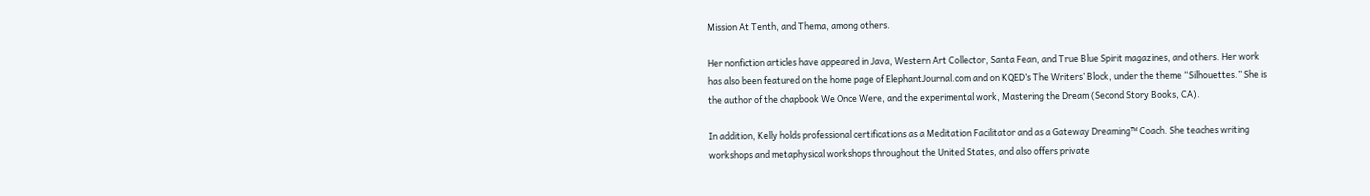Mission At Tenth, and Thema, among others.

Her nonfiction articles have appeared in Java, Western Art Collector, Santa Fean, and True Blue Spirit magazines, and others. Her work has also been featured on the home page of ElephantJournal.com and on KQED’s The Writers’ Block, under the theme “Silhouettes.” She is the author of the chapbook We Once Were, and the experimental work, Mastering the Dream (Second Story Books, CA).

In addition, Kelly holds professional certifications as a Meditation Facilitator and as a Gateway Dreaming™ Coach. She teaches writing workshops and metaphysical workshops throughout the United States, and also offers private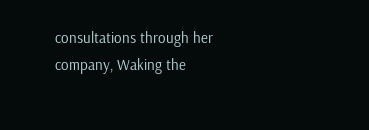consultations through her company, Waking the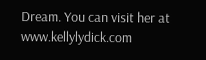Dream. You can visit her at www.kellylydick.com